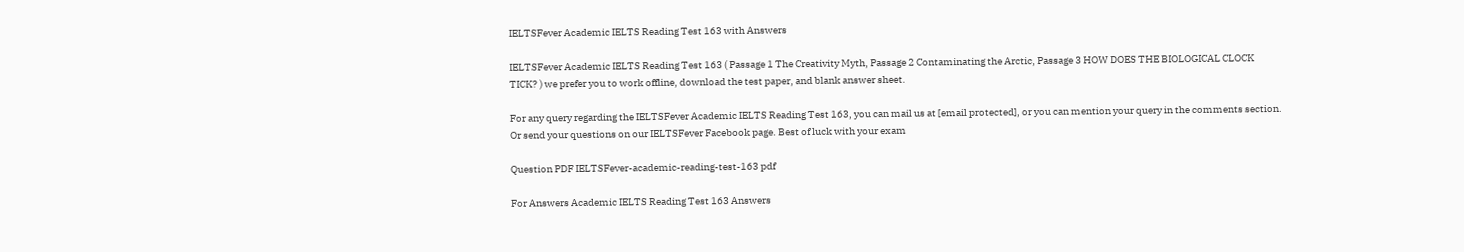IELTSFever Academic IELTS Reading Test 163 with Answers

IELTSFever Academic IELTS Reading Test 163 ( Passage 1 The Creativity Myth, Passage 2 Contaminating the Arctic, Passage 3 HOW DOES THE BIOLOGICAL CLOCK TICK? ) we prefer you to work offline, download the test paper, and blank answer sheet.

For any query regarding the IELTSFever Academic IELTS Reading Test 163, you can mail us at [email protected], or you can mention your query in the comments section. Or send your questions on our IELTSFever Facebook page. Best of luck with your exam

Question PDF IELTSFever-academic-reading-test-163 pdf

For Answers Academic IELTS Reading Test 163 Answers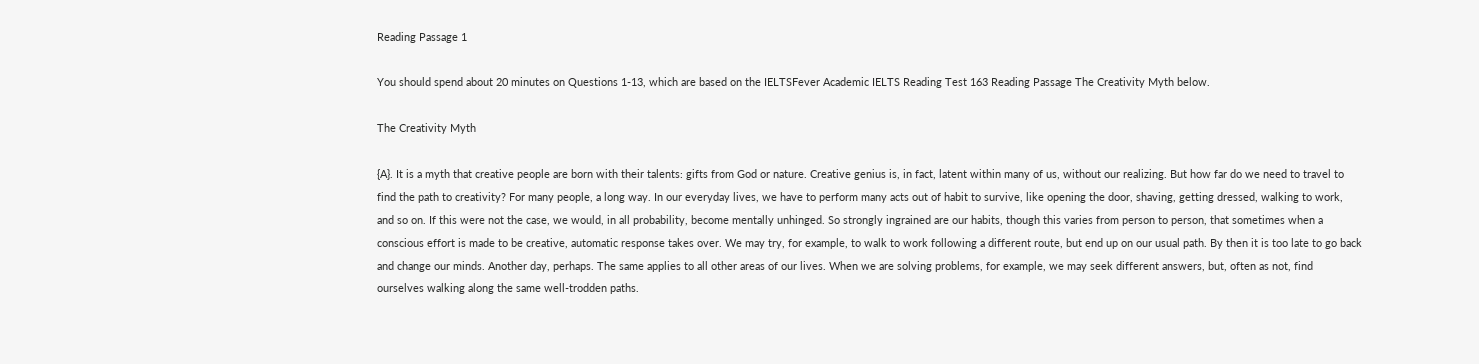Reading Passage 1

You should spend about 20 minutes on Questions 1-13, which are based on the IELTSFever Academic IELTS Reading Test 163 Reading Passage The Creativity Myth below.

The Creativity Myth

{A}. It is a myth that creative people are born with their talents: gifts from God or nature. Creative genius is, in fact, latent within many of us, without our realizing. But how far do we need to travel to find the path to creativity? For many people, a long way. In our everyday lives, we have to perform many acts out of habit to survive, like opening the door, shaving, getting dressed, walking to work, and so on. If this were not the case, we would, in all probability, become mentally unhinged. So strongly ingrained are our habits, though this varies from person to person, that sometimes when a conscious effort is made to be creative, automatic response takes over. We may try, for example, to walk to work following a different route, but end up on our usual path. By then it is too late to go back and change our minds. Another day, perhaps. The same applies to all other areas of our lives. When we are solving problems, for example, we may seek different answers, but, often as not, find ourselves walking along the same well-trodden paths.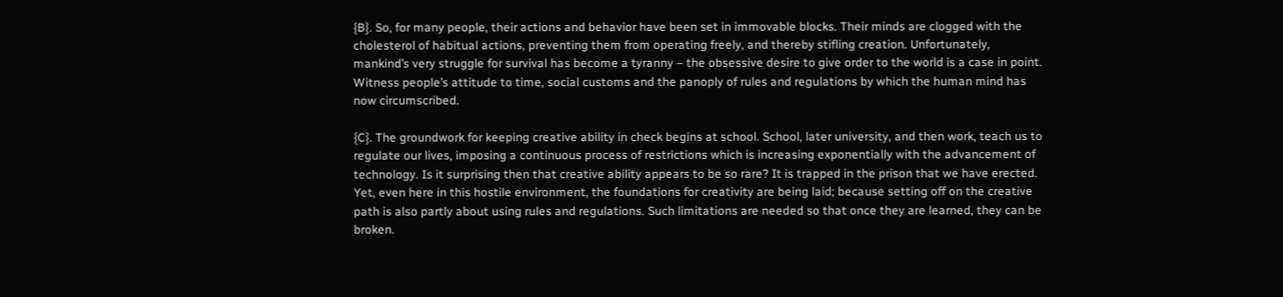{B}. So, for many people, their actions and behavior have been set in immovable blocks. Their minds are clogged with the cholesterol of habitual actions, preventing them from operating freely, and thereby stifling creation. Unfortunately, mankind’s very struggle for survival has become a tyranny – the obsessive desire to give order to the world is a case in point. Witness people’s attitude to time, social customs and the panoply of rules and regulations by which the human mind has now circumscribed.

{C}. The groundwork for keeping creative ability in check begins at school. School, later university, and then work, teach us to regulate our lives, imposing a continuous process of restrictions which is increasing exponentially with the advancement of technology. Is it surprising then that creative ability appears to be so rare? It is trapped in the prison that we have erected. Yet, even here in this hostile environment, the foundations for creativity are being laid; because setting off on the creative path is also partly about using rules and regulations. Such limitations are needed so that once they are learned, they can be broken.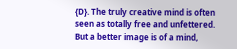{D}. The truly creative mind is often seen as totally free and unfettered. But a better image is of a mind,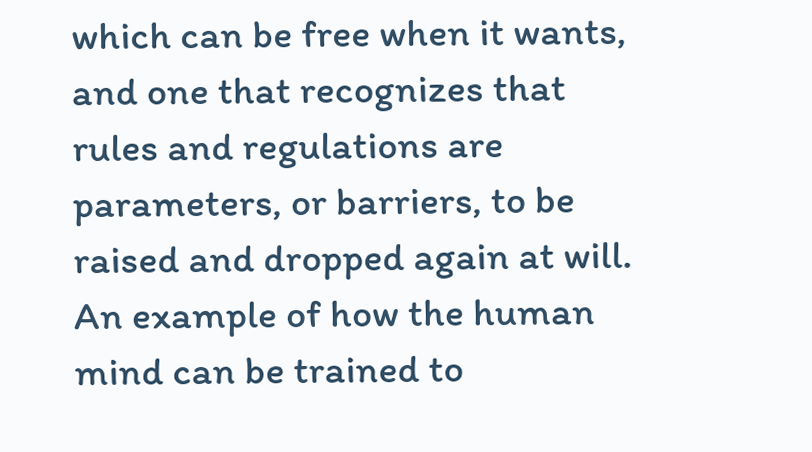which can be free when it wants, and one that recognizes that rules and regulations are parameters, or barriers, to be raised and dropped again at will. An example of how the human mind can be trained to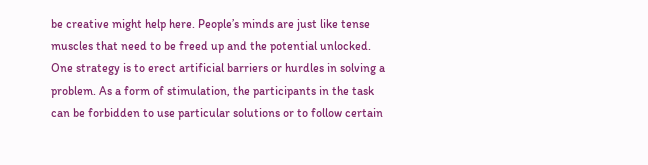be creative might help here. People’s minds are just like tense muscles that need to be freed up and the potential unlocked. One strategy is to erect artificial barriers or hurdles in solving a problem. As a form of stimulation, the participants in the task can be forbidden to use particular solutions or to follow certain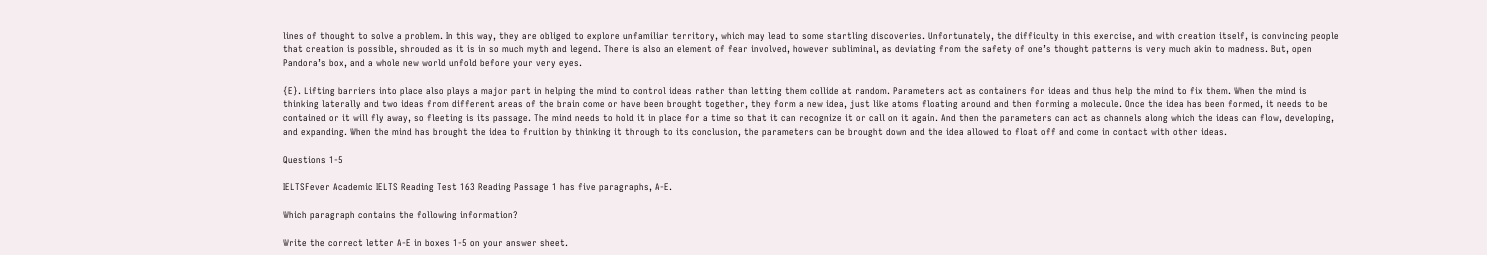lines of thought to solve a problem. In this way, they are obliged to explore unfamiliar territory, which may lead to some startling discoveries. Unfortunately, the difficulty in this exercise, and with creation itself, is convincing people that creation is possible, shrouded as it is in so much myth and legend. There is also an element of fear involved, however subliminal, as deviating from the safety of one’s thought patterns is very much akin to madness. But, open Pandora’s box, and a whole new world unfold before your very eyes.

{E}. Lifting barriers into place also plays a major part in helping the mind to control ideas rather than letting them collide at random. Parameters act as containers for ideas and thus help the mind to fix them. When the mind is thinking laterally and two ideas from different areas of the brain come or have been brought together, they form a new idea, just like atoms floating around and then forming a molecule. Once the idea has been formed, it needs to be contained or it will fly away, so fleeting is its passage. The mind needs to hold it in place for a time so that it can recognize it or call on it again. And then the parameters can act as channels along which the ideas can flow, developing, and expanding. When the mind has brought the idea to fruition by thinking it through to its conclusion, the parameters can be brought down and the idea allowed to float off and come in contact with other ideas.

Questions 1-5

IELTSFever Academic IELTS Reading Test 163 Reading Passage 1 has five paragraphs, A-E.

Which paragraph contains the following information?

Write the correct letter A-E in boxes 1-5 on your answer sheet.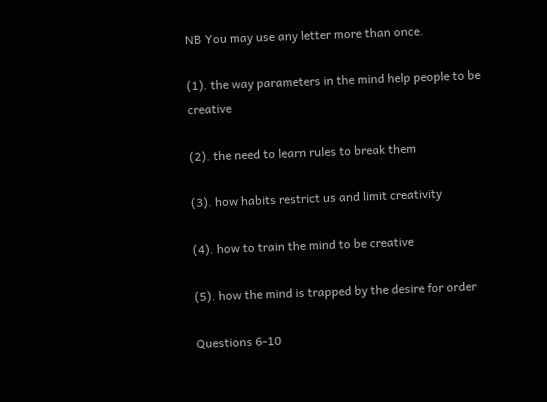NB You may use any letter more than once.

(1). the way parameters in the mind help people to be creative

(2). the need to learn rules to break them

(3). how habits restrict us and limit creativity

(4). how to train the mind to be creative

(5). how the mind is trapped by the desire for order

Questions 6-10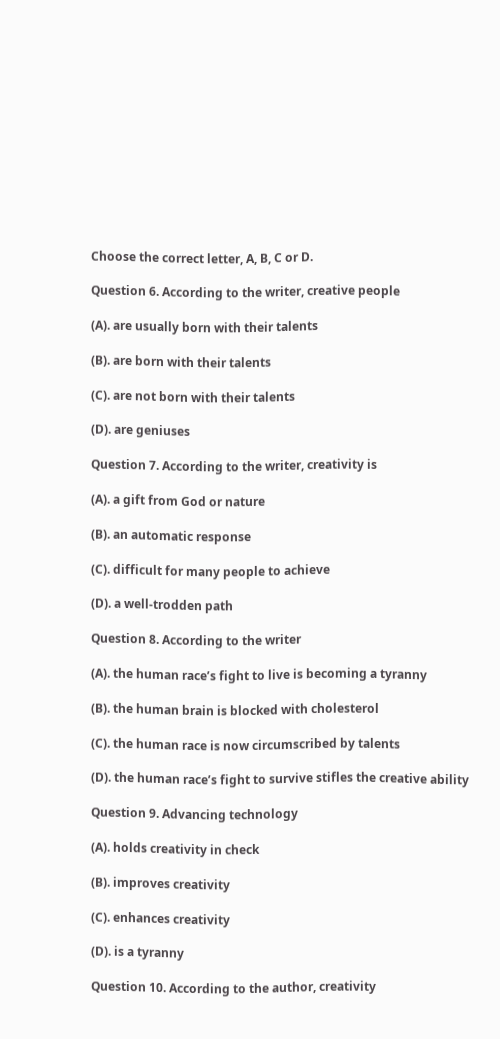Choose the correct letter, A, B, C or D.

Question 6. According to the writer, creative people

(A). are usually born with their talents

(B). are born with their talents

(C). are not born with their talents

(D). are geniuses

Question 7. According to the writer, creativity is

(A). a gift from God or nature

(B). an automatic response

(C). difficult for many people to achieve

(D). a well-trodden path

Question 8. According to the writer

(A). the human race’s fight to live is becoming a tyranny

(B). the human brain is blocked with cholesterol

(C). the human race is now circumscribed by talents

(D). the human race’s fight to survive stifles the creative ability

Question 9. Advancing technology

(A). holds creativity in check

(B). improves creativity

(C). enhances creativity

(D). is a tyranny

Question 10. According to the author, creativity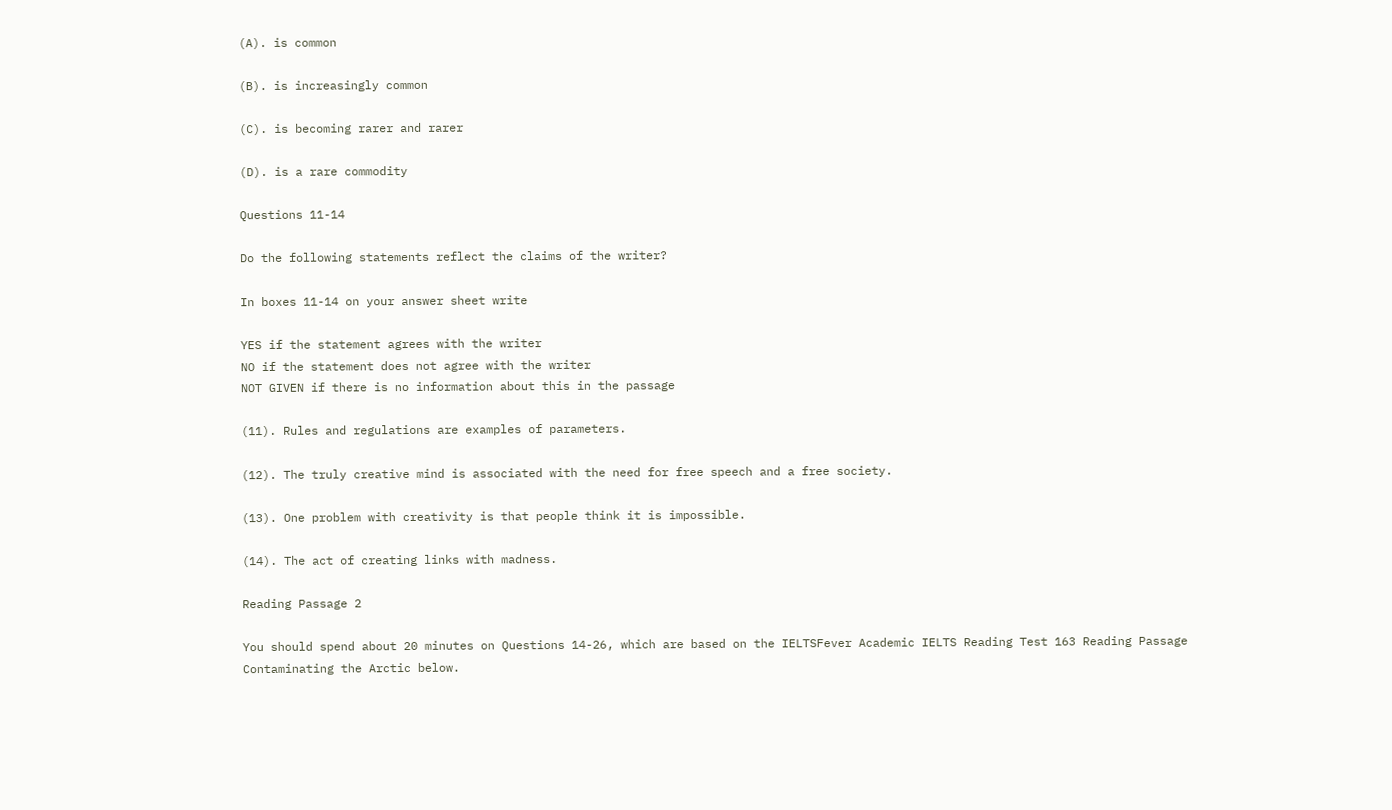(A). is common

(B). is increasingly common

(C). is becoming rarer and rarer

(D). is a rare commodity

Questions 11-14

Do the following statements reflect the claims of the writer?

In boxes 11-14 on your answer sheet write

YES if the statement agrees with the writer
NO if the statement does not agree with the writer
NOT GIVEN if there is no information about this in the passage

(11). Rules and regulations are examples of parameters.

(12). The truly creative mind is associated with the need for free speech and a free society.

(13). One problem with creativity is that people think it is impossible.

(14). The act of creating links with madness.

Reading Passage 2

You should spend about 20 minutes on Questions 14-26, which are based on the IELTSFever Academic IELTS Reading Test 163 Reading Passage Contaminating the Arctic below.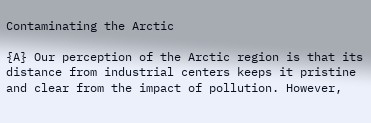Contaminating the Arctic

{A} Our perception of the Arctic region is that its distance from industrial centers keeps it pristine and clear from the impact of pollution. However,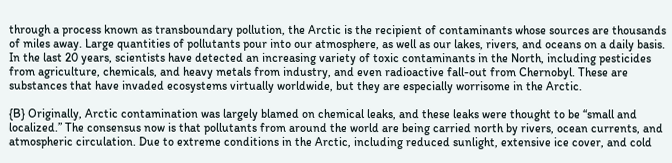through a process known as transboundary pollution, the Arctic is the recipient of contaminants whose sources are thousands of miles away. Large quantities of pollutants pour into our atmosphere, as well as our lakes, rivers, and oceans on a daily basis. In the last 20 years, scientists have detected an increasing variety of toxic contaminants in the North, including pesticides from agriculture, chemicals, and heavy metals from industry, and even radioactive fall-out from Chernobyl. These are substances that have invaded ecosystems virtually worldwide, but they are especially worrisome in the Arctic.

{B} Originally, Arctic contamination was largely blamed on chemical leaks, and these leaks were thought to be “small and localized.” The consensus now is that pollutants from around the world are being carried north by rivers, ocean currents, and atmospheric circulation. Due to extreme conditions in the Arctic, including reduced sunlight, extensive ice cover, and cold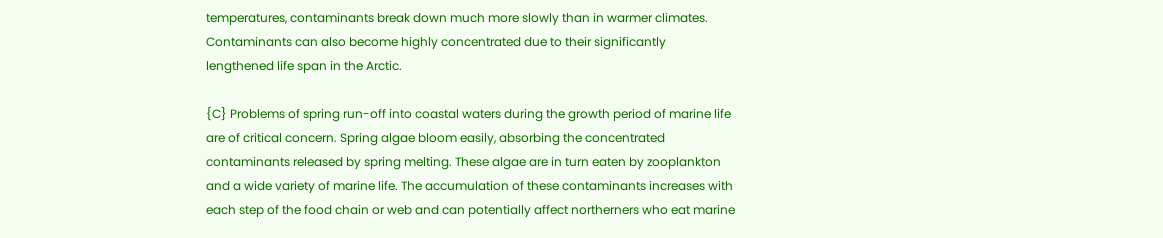temperatures, contaminants break down much more slowly than in warmer climates. Contaminants can also become highly concentrated due to their significantly lengthened life span in the Arctic.

{C} Problems of spring run-off into coastal waters during the growth period of marine life are of critical concern. Spring algae bloom easily, absorbing the concentrated contaminants released by spring melting. These algae are in turn eaten by zooplankton and a wide variety of marine life. The accumulation of these contaminants increases with each step of the food chain or web and can potentially affect northerners who eat marine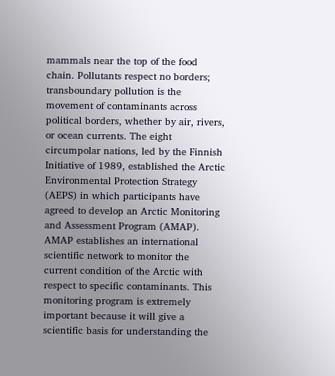mammals near the top of the food chain. Pollutants respect no borders; transboundary pollution is the movement of contaminants across political borders, whether by air, rivers, or ocean currents. The eight circumpolar nations, led by the Finnish Initiative of 1989, established the Arctic Environmental Protection Strategy (AEPS) in which participants have agreed to develop an Arctic Monitoring and Assessment Program (AMAP).  AMAP establishes an international scientific network to monitor the current condition of the Arctic with respect to specific contaminants. This monitoring program is extremely important because it will give a scientific basis for understanding the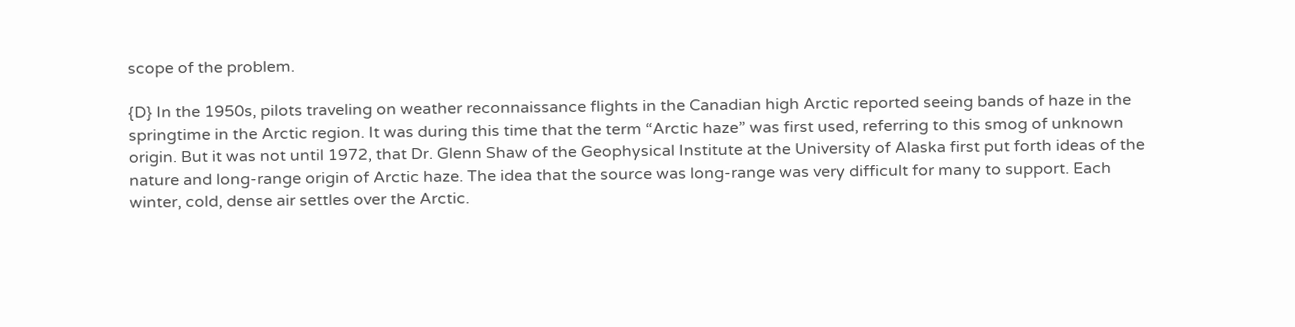scope of the problem.

{D} In the 1950s, pilots traveling on weather reconnaissance flights in the Canadian high Arctic reported seeing bands of haze in the springtime in the Arctic region. It was during this time that the term “Arctic haze” was first used, referring to this smog of unknown origin. But it was not until 1972, that Dr. Glenn Shaw of the Geophysical Institute at the University of Alaska first put forth ideas of the nature and long-range origin of Arctic haze. The idea that the source was long-range was very difficult for many to support. Each winter, cold, dense air settles over the Arctic.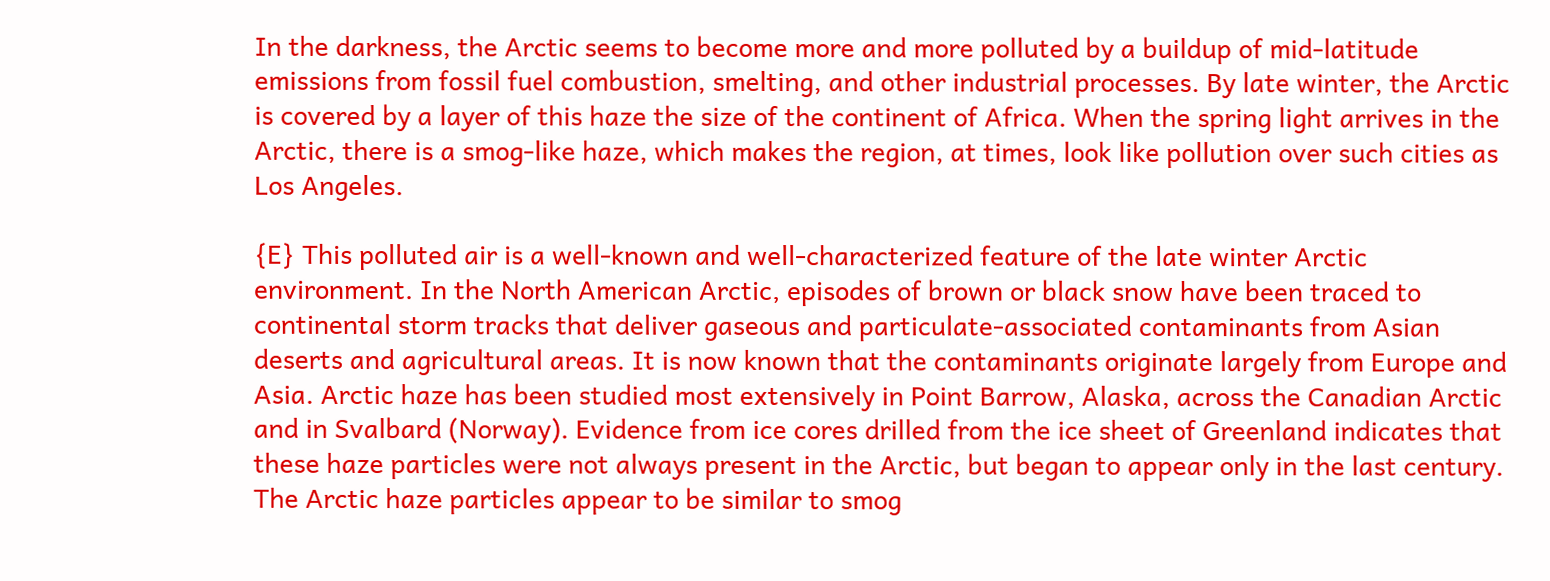In the darkness, the Arctic seems to become more and more polluted by a buildup of mid-latitude emissions from fossil fuel combustion, smelting, and other industrial processes. By late winter, the Arctic is covered by a layer of this haze the size of the continent of Africa. When the spring light arrives in the Arctic, there is a smog-like haze, which makes the region, at times, look like pollution over such cities as Los Angeles.

{E} This polluted air is a well-known and well-characterized feature of the late winter Arctic environment. In the North American Arctic, episodes of brown or black snow have been traced to continental storm tracks that deliver gaseous and particulate-associated contaminants from Asian deserts and agricultural areas. It is now known that the contaminants originate largely from Europe and Asia. Arctic haze has been studied most extensively in Point Barrow, Alaska, across the Canadian Arctic and in Svalbard (Norway). Evidence from ice cores drilled from the ice sheet of Greenland indicates that these haze particles were not always present in the Arctic, but began to appear only in the last century. The Arctic haze particles appear to be similar to smog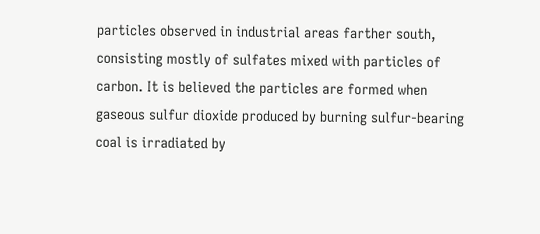particles observed in industrial areas farther south, consisting mostly of sulfates mixed with particles of carbon. It is believed the particles are formed when gaseous sulfur dioxide produced by burning sulfur-bearing coal is irradiated by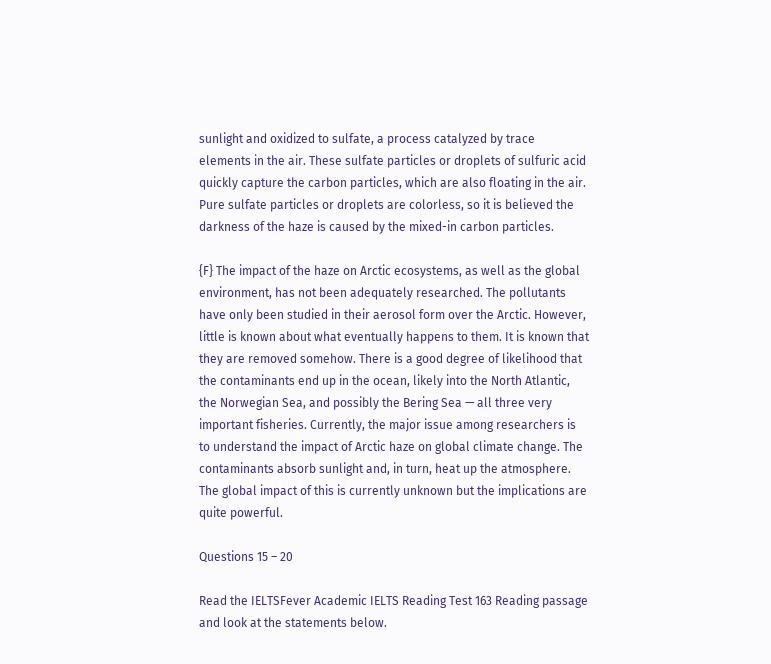sunlight and oxidized to sulfate, a process catalyzed by trace elements in the air. These sulfate particles or droplets of sulfuric acid quickly capture the carbon particles, which are also floating in the air. Pure sulfate particles or droplets are colorless, so it is believed the darkness of the haze is caused by the mixed-in carbon particles.

{F} The impact of the haze on Arctic ecosystems, as well as the global environment, has not been adequately researched. The pollutants have only been studied in their aerosol form over the Arctic. However, little is known about what eventually happens to them. It is known that they are removed somehow. There is a good degree of likelihood that the contaminants end up in the ocean, likely into the North Atlantic, the Norwegian Sea, and possibly the Bering Sea — all three very important fisheries. Currently, the major issue among researchers is to understand the impact of Arctic haze on global climate change. The contaminants absorb sunlight and, in turn, heat up the atmosphere. The global impact of this is currently unknown but the implications are quite powerful.

Questions 15 – 20

Read the IELTSFever Academic IELTS Reading Test 163 Reading passage and look at the statements below.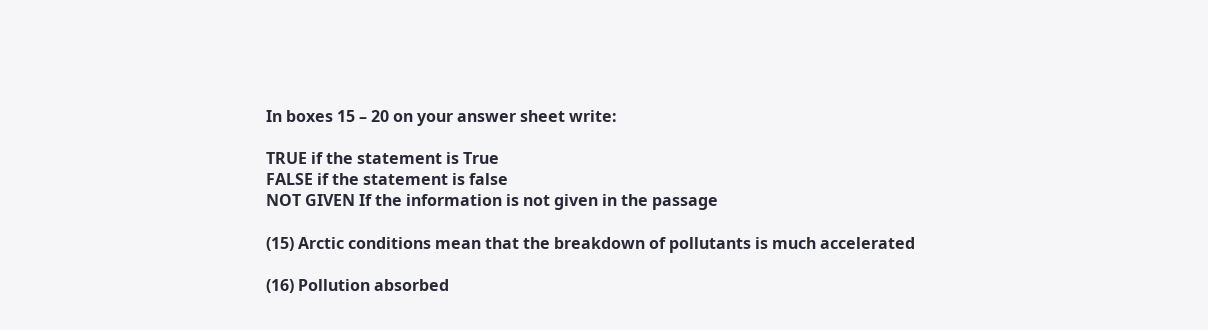In boxes 15 – 20 on your answer sheet write:

TRUE if the statement is True
FALSE if the statement is false
NOT GIVEN If the information is not given in the passage

(15) Arctic conditions mean that the breakdown of pollutants is much accelerated

(16) Pollution absorbed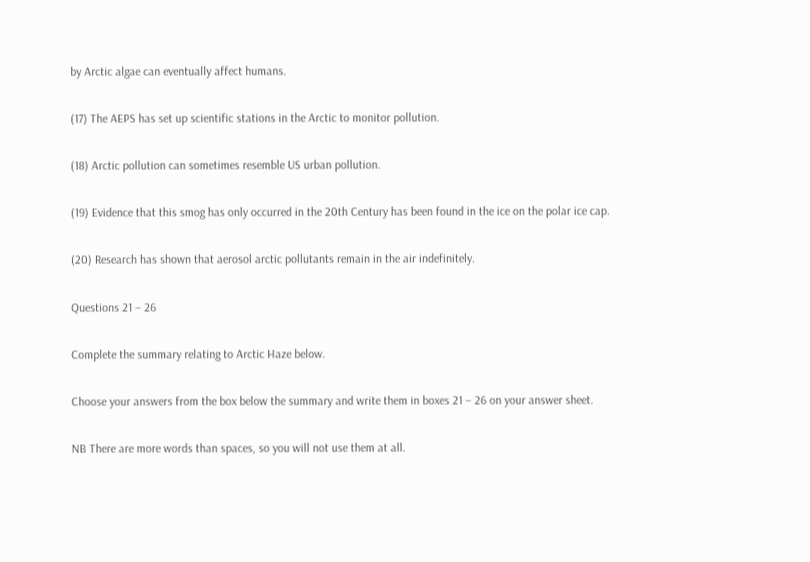by Arctic algae can eventually affect humans.

(17) The AEPS has set up scientific stations in the Arctic to monitor pollution.

(18) Arctic pollution can sometimes resemble US urban pollution.

(19) Evidence that this smog has only occurred in the 20th Century has been found in the ice on the polar ice cap.

(20) Research has shown that aerosol arctic pollutants remain in the air indefinitely.

Questions 21 – 26

Complete the summary relating to Arctic Haze below.

Choose your answers from the box below the summary and write them in boxes 21 – 26 on your answer sheet.

NB There are more words than spaces, so you will not use them at all.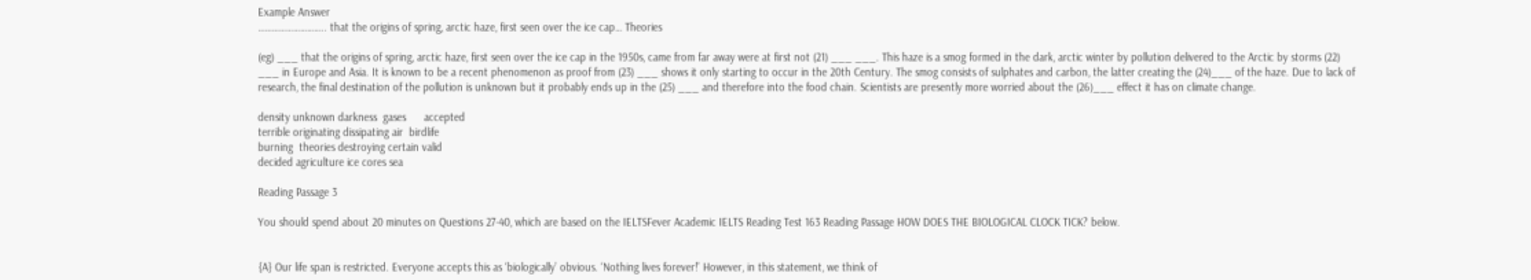Example Answer
……………………….. that the origins of spring, arctic haze, first seen over the ice cap… Theories

(eg) ___ that the origins of spring, arctic haze, first seen over the ice cap in the 1950s, came from far away were at first not (21) ___ ___. This haze is a smog formed in the dark, arctic winter by pollution delivered to the Arctic by storms (22) ___ in Europe and Asia. It is known to be a recent phenomenon as proof from (23) ___ shows it only starting to occur in the 20th Century. The smog consists of sulphates and carbon, the latter creating the (24)___ of the haze. Due to lack of research, the final destination of the pollution is unknown but it probably ends up in the (25) ___ and therefore into the food chain. Scientists are presently more worried about the (26)___ effect it has on climate change.

density unknown darkness  gases      accepted
terrible originating dissipating air  birdlife
burning  theories destroying certain valid
decided agriculture ice cores sea

Reading Passage 3

You should spend about 20 minutes on Questions 27-40, which are based on the IELTSFever Academic IELTS Reading Test 163 Reading Passage HOW DOES THE BIOLOGICAL CLOCK TICK? below.


{A} Our life span is restricted. Everyone accepts this as ‘biologically’ obvious. ‘Nothing lives forever!’ However, in this statement, we think of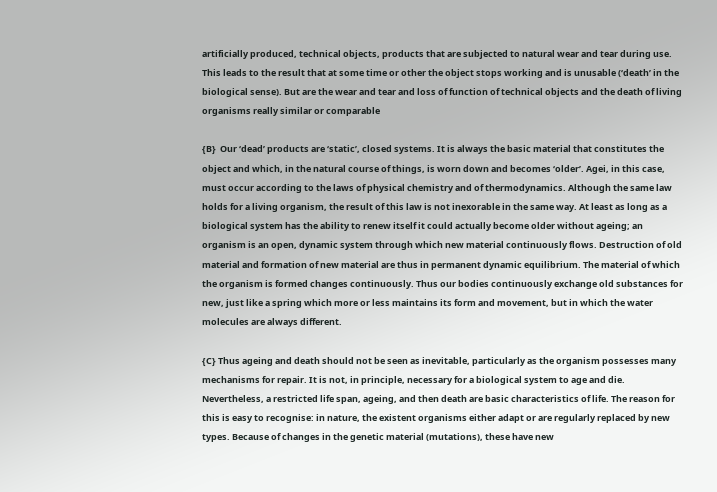artificially produced, technical objects, products that are subjected to natural wear and tear during use. This leads to the result that at some time or other the object stops working and is unusable (‘death’ in the biological sense). But are the wear and tear and loss of function of technical objects and the death of living organisms really similar or comparable

{B}  Our ‘dead’ products are ‘static’, closed systems. It is always the basic material that constitutes the object and which, in the natural course of things, is worn down and becomes ‘older’. Agei, in this case, must occur according to the laws of physical chemistry and of thermodynamics. Although the same law holds for a living organism, the result of this law is not inexorable in the same way. At least as long as a biological system has the ability to renew itself it could actually become older without ageing; an organism is an open, dynamic system through which new material continuously flows. Destruction of old material and formation of new material are thus in permanent dynamic equilibrium. The material of which the organism is formed changes continuously. Thus our bodies continuously exchange old substances for new, just like a spring which more or less maintains its form and movement, but in which the water molecules are always different.

{C} Thus ageing and death should not be seen as inevitable, particularly as the organism possesses many mechanisms for repair. It is not, in principle, necessary for a biological system to age and die. Nevertheless, a restricted life span, ageing, and then death are basic characteristics of life. The reason for this is easy to recognise: in nature, the existent organisms either adapt or are regularly replaced by new types. Because of changes in the genetic material (mutations), these have new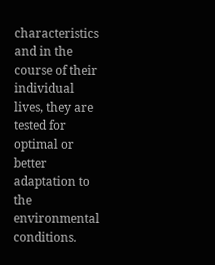characteristics and in the course of their individual lives, they are tested for optimal or better adaptation to the environmental conditions.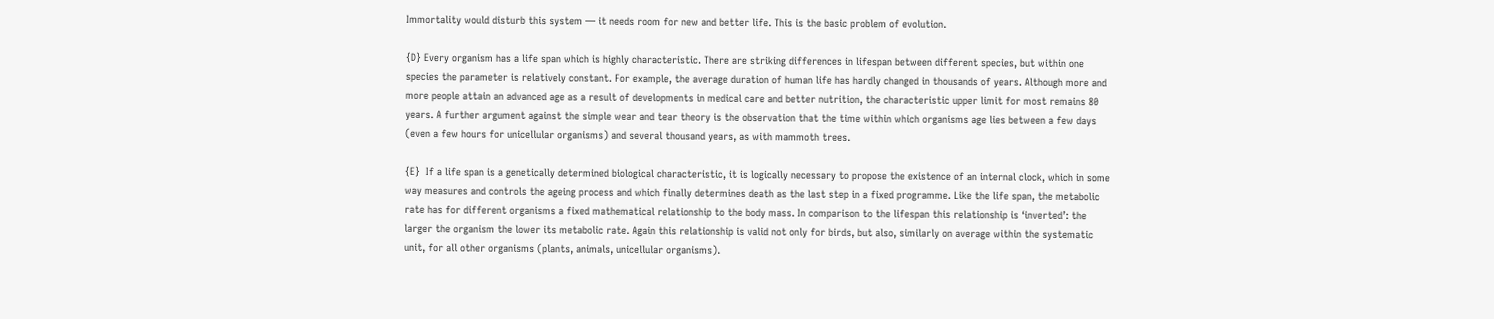Immortality would disturb this system — it needs room for new and better life. This is the basic problem of evolution.

{D} Every organism has a life span which is highly characteristic. There are striking differences in lifespan between different species, but within one species the parameter is relatively constant. For example, the average duration of human life has hardly changed in thousands of years. Although more and more people attain an advanced age as a result of developments in medical care and better nutrition, the characteristic upper limit for most remains 80 years. A further argument against the simple wear and tear theory is the observation that the time within which organisms age lies between a few days (even a few hours for unicellular organisms) and several thousand years, as with mammoth trees.

{E}  If a life span is a genetically determined biological characteristic, it is logically necessary to propose the existence of an internal clock, which in some way measures and controls the ageing process and which finally determines death as the last step in a fixed programme. Like the life span, the metabolic rate has for different organisms a fixed mathematical relationship to the body mass. In comparison to the lifespan this relationship is ‘inverted’: the larger the organism the lower its metabolic rate. Again this relationship is valid not only for birds, but also, similarly on average within the systematic unit, for all other organisms (plants, animals, unicellular organisms).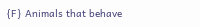{F} Animals that behave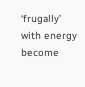‘frugally’ with energy become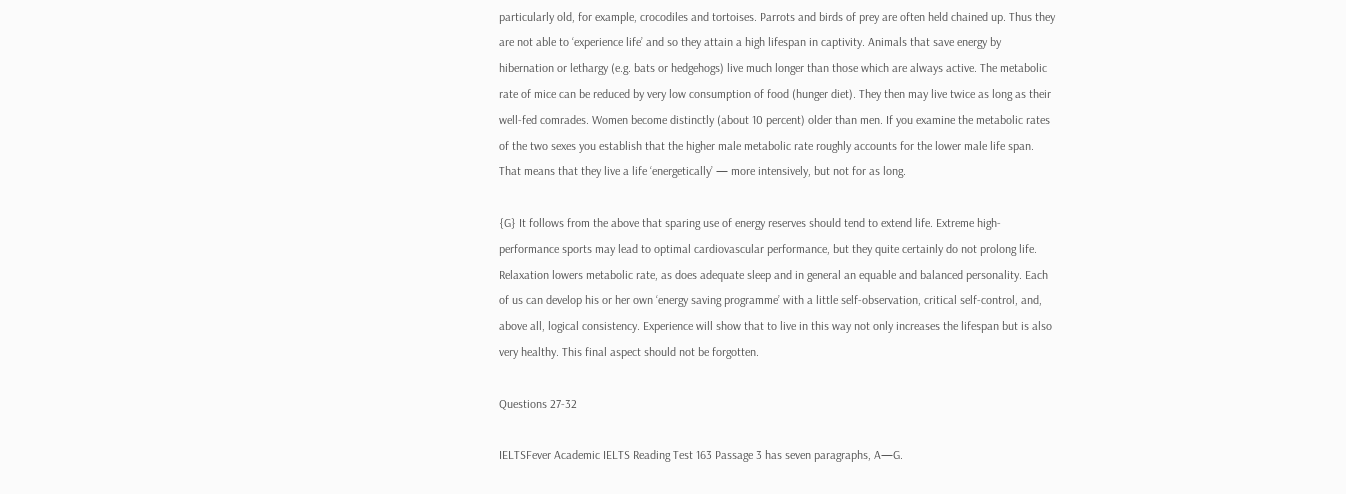particularly old, for example, crocodiles and tortoises. Parrots and birds of prey are often held chained up. Thus they are not able to ‘experience life’ and so they attain a high lifespan in captivity. Animals that save energy by hibernation or lethargy (e.g. bats or hedgehogs) live much longer than those which are always active. The metabolic rate of mice can be reduced by very low consumption of food (hunger diet). They then may live twice as long as their well-fed comrades. Women become distinctly (about 10 percent) older than men. If you examine the metabolic rates of the two sexes you establish that the higher male metabolic rate roughly accounts for the lower male life span. That means that they live a life ‘energetically’ — more intensively, but not for as long.

{G} It follows from the above that sparing use of energy reserves should tend to extend life. Extreme high-performance sports may lead to optimal cardiovascular performance, but they quite certainly do not prolong life. Relaxation lowers metabolic rate, as does adequate sleep and in general an equable and balanced personality. Each of us can develop his or her own ‘energy saving programme’ with a little self-observation, critical self-control, and, above all, logical consistency. Experience will show that to live in this way not only increases the lifespan but is also very healthy. This final aspect should not be forgotten.

Questions 27-32

IELTSFever Academic IELTS Reading Test 163 Passage 3 has seven paragraphs, A—G.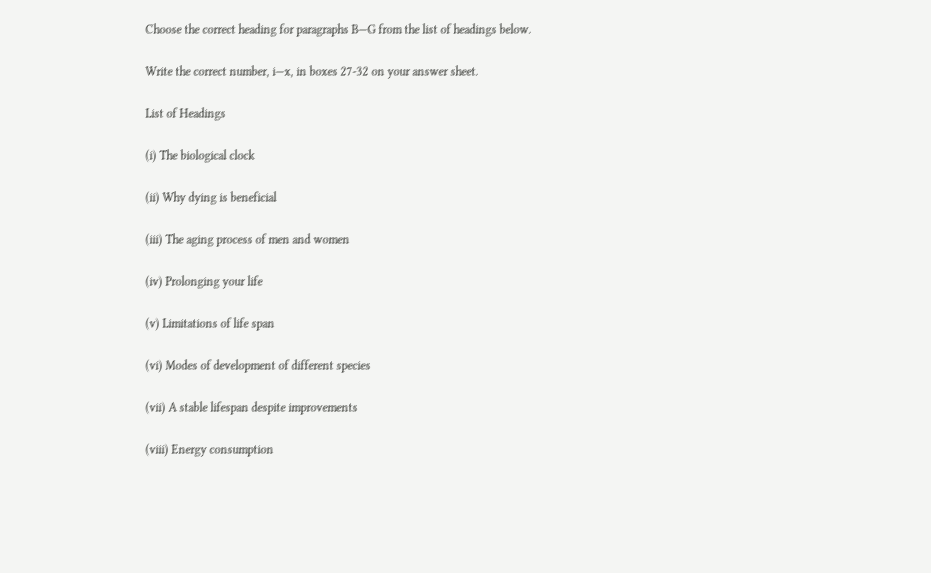Choose the correct heading for paragraphs B—G from the list of headings below.

Write the correct number, i—x, in boxes 27-32 on your answer sheet.

List of Headings

(i) The biological clock

(ii) Why dying is beneficial

(iii) The aging process of men and women

(iv) Prolonging your life

(v) Limitations of life span

(vi) Modes of development of different species

(vii) A stable lifespan despite improvements

(viii) Energy consumption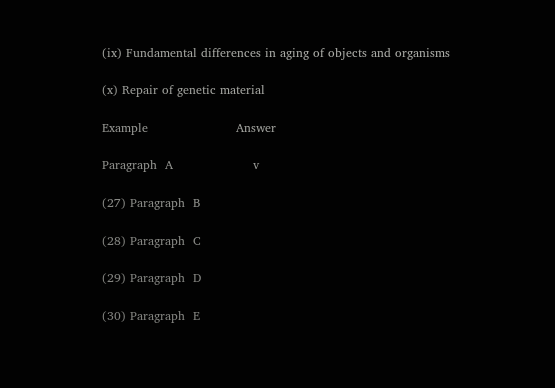(ix) Fundamental differences in aging of objects and organisms

(x) Repair of genetic material

Example                      Answer

Paragraph  A                    v

(27) Paragraph  B

(28) Paragraph  C

(29) Paragraph  D

(30) Paragraph  E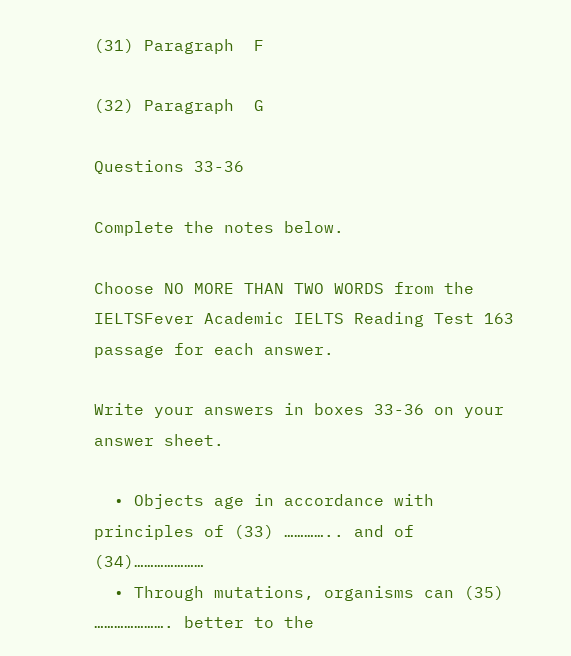(31) Paragraph  F

(32) Paragraph  G

Questions 33-36

Complete the notes below.

Choose NO MORE THAN TWO WORDS from the IELTSFever Academic IELTS Reading Test 163 passage for each answer.

Write your answers in boxes 33-36 on your answer sheet.

  • Objects age in accordance with principles of (33) ………….. and of (34)…………………
  • Through mutations, organisms can (35) …………………. better to the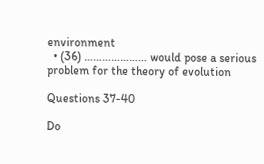environment
  • (36) ………………… would pose a serious problem for the theory of evolution

Questions 37-40

Do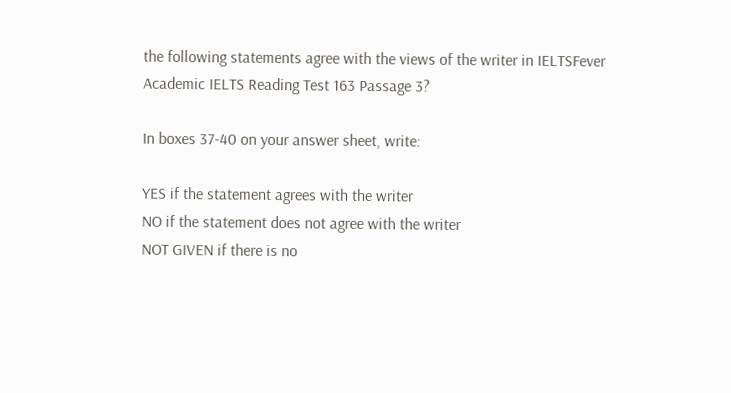the following statements agree with the views of the writer in IELTSFever Academic IELTS Reading Test 163 Passage 3?

In boxes 37-40 on your answer sheet, write:

YES if the statement agrees with the writer
NO if the statement does not agree with the writer
NOT GIVEN if there is no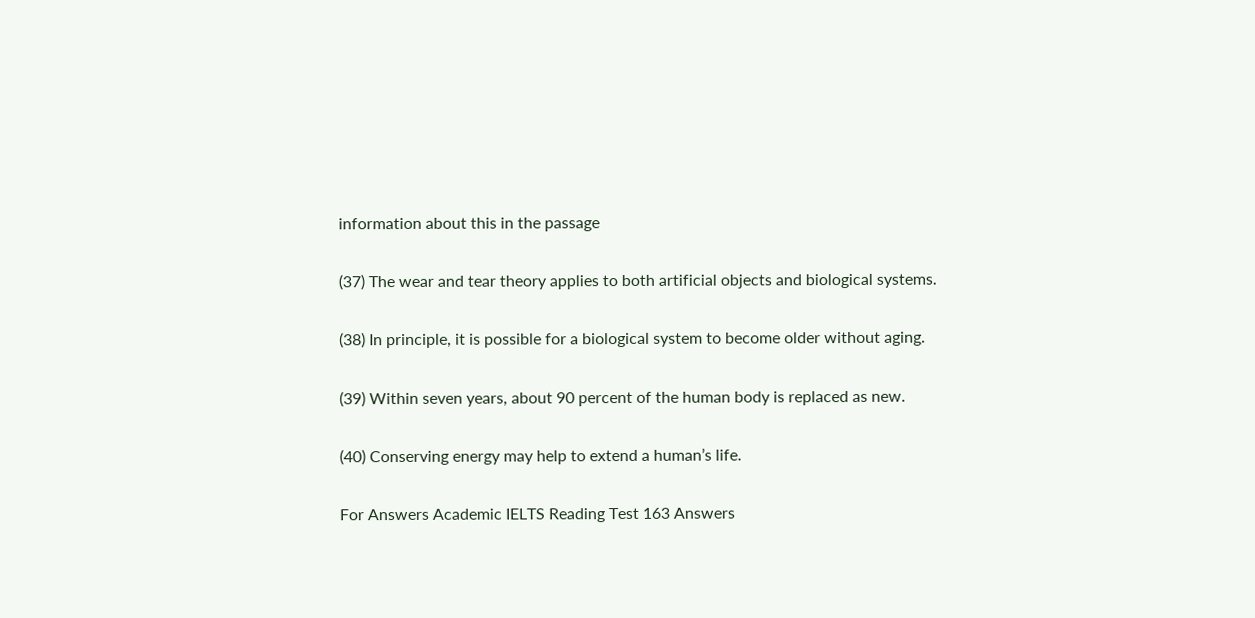information about this in the passage

(37) The wear and tear theory applies to both artificial objects and biological systems.

(38) In principle, it is possible for a biological system to become older without aging.

(39) Within seven years, about 90 percent of the human body is replaced as new.

(40) Conserving energy may help to extend a human’s life.

For Answers Academic IELTS Reading Test 163 Answers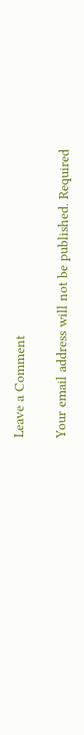Leave a Comment

Your email address will not be published. Required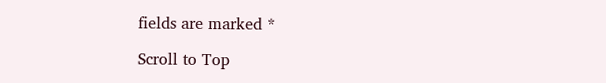fields are marked *

Scroll to Top